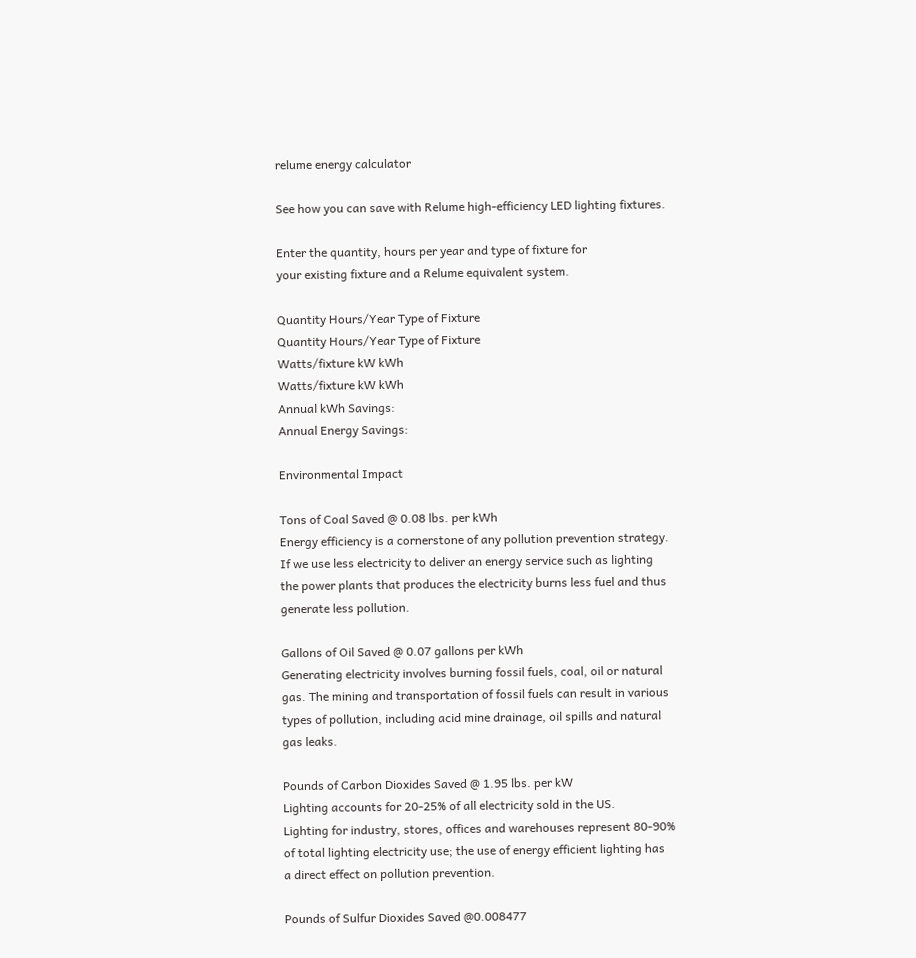relume energy calculator

See how you can save with Relume high-efficiency LED lighting fixtures.

Enter the quantity, hours per year and type of fixture for
your existing fixture and a Relume equivalent system.

Quantity Hours/Year Type of Fixture
Quantity Hours/Year Type of Fixture
Watts/fixture kW kWh
Watts/fixture kW kWh
Annual kWh Savings:
Annual Energy Savings:

Environmental Impact

Tons of Coal Saved @ 0.08 lbs. per kWh
Energy efficiency is a cornerstone of any pollution prevention strategy.
If we use less electricity to deliver an energy service such as lighting
the power plants that produces the electricity burns less fuel and thus
generate less pollution.

Gallons of Oil Saved @ 0.07 gallons per kWh
Generating electricity involves burning fossil fuels, coal, oil or natural
gas. The mining and transportation of fossil fuels can result in various
types of pollution, including acid mine drainage, oil spills and natural
gas leaks.

Pounds of Carbon Dioxides Saved @ 1.95 lbs. per kW
Lighting accounts for 20-25% of all electricity sold in the US.
Lighting for industry, stores, offices and warehouses represent 80-90%
of total lighting electricity use; the use of energy efficient lighting has
a direct effect on pollution prevention.

Pounds of Sulfur Dioxides Saved @0.008477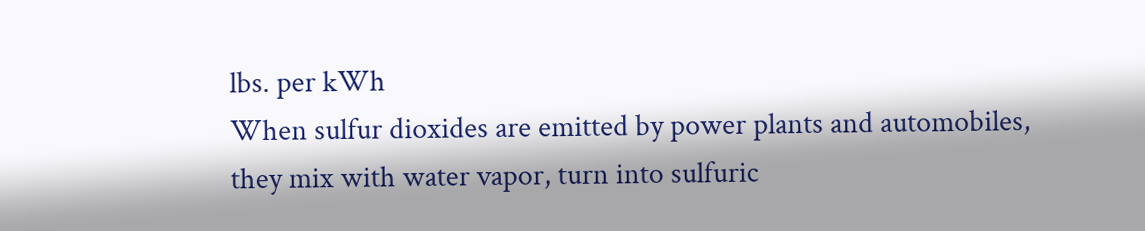lbs. per kWh
When sulfur dioxides are emitted by power plants and automobiles,
they mix with water vapor, turn into sulfuric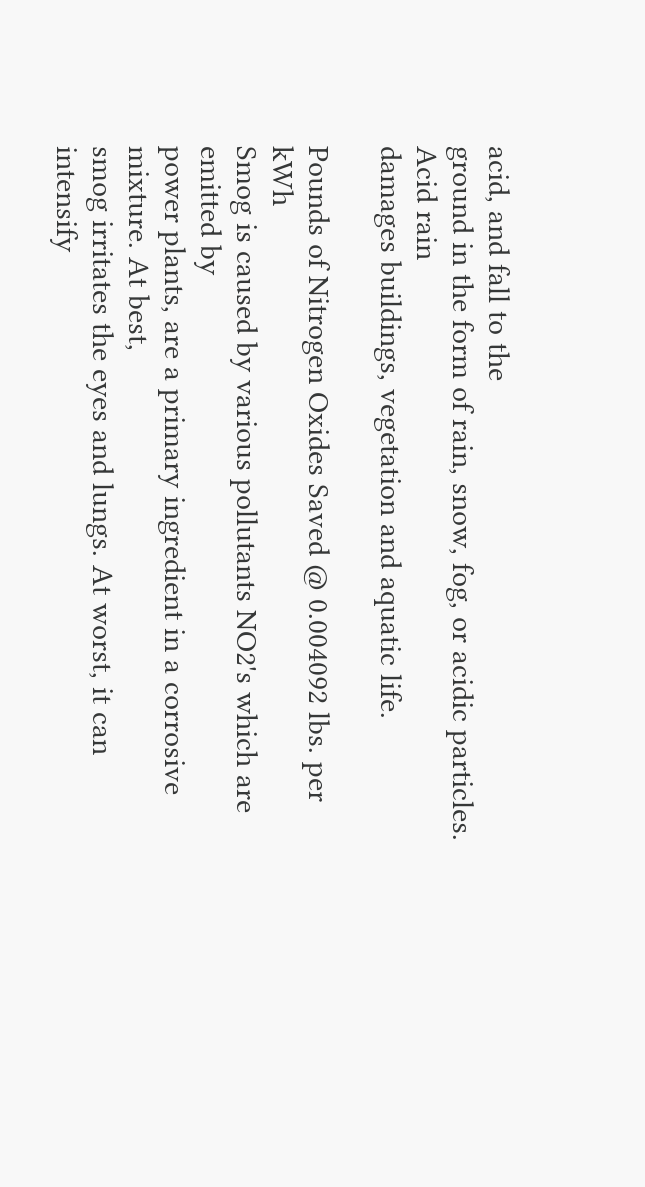acid, and fall to the
ground in the form of rain, snow, fog, or acidic particles. Acid rain
damages buildings, vegetation and aquatic life.

Pounds of Nitrogen Oxides Saved @ 0.004092 lbs. per kWh
Smog is caused by various pollutants NO2's which are emitted by
power plants, are a primary ingredient in a corrosive mixture. At best,
smog irritates the eyes and lungs. At worst, it can intensify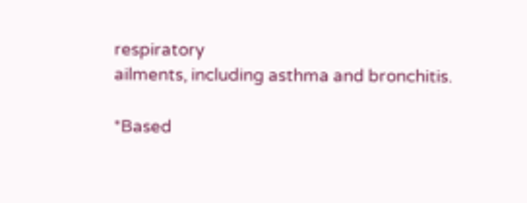respiratory
ailments, including asthma and bronchitis.

*Based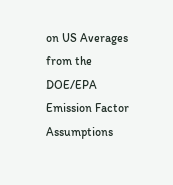on US Averages from the DOE/EPA Emission Factor Assumptions